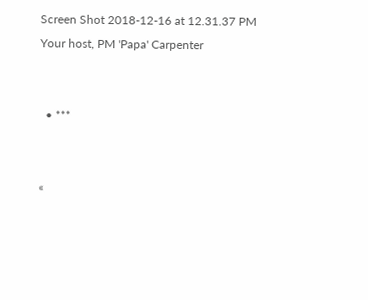Screen Shot 2018-12-16 at 12.31.37 PM
Your host, PM 'Papa' Carpenter


  • ***


«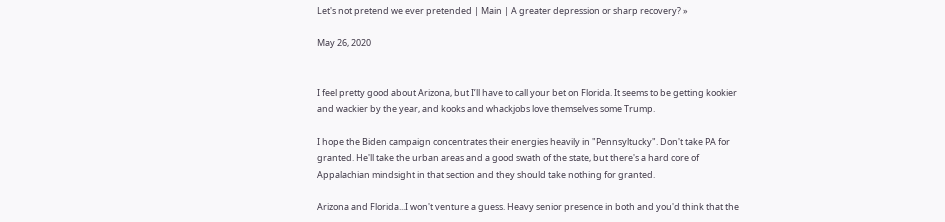Let's not pretend we ever pretended | Main | A greater depression or sharp recovery? »

May 26, 2020


I feel pretty good about Arizona, but I’ll have to call your bet on Florida. It seems to be getting kookier and wackier by the year, and kooks and whackjobs love themselves some Trump.

I hope the Biden campaign concentrates their energies heavily in "Pennsyltucky". Don't take PA for granted. He'll take the urban areas and a good swath of the state, but there's a hard core of Appalachian mindsight in that section and they should take nothing for granted.

Arizona and Florida...I won't venture a guess. Heavy senior presence in both and you'd think that the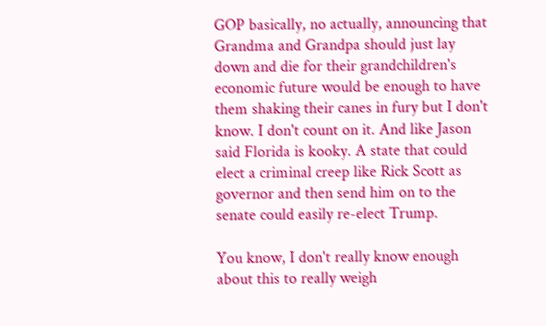GOP basically, no actually, announcing that Grandma and Grandpa should just lay down and die for their grandchildren's economic future would be enough to have them shaking their canes in fury but I don't know. I don't count on it. And like Jason said Florida is kooky. A state that could elect a criminal creep like Rick Scott as governor and then send him on to the senate could easily re-elect Trump.

You know, I don't really know enough about this to really weigh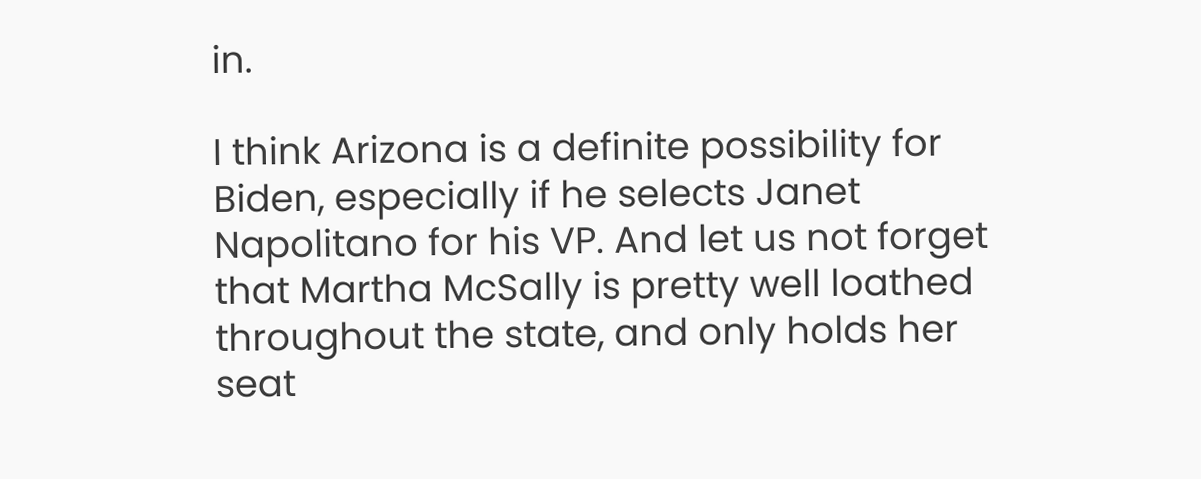in.

I think Arizona is a definite possibility for Biden, especially if he selects Janet Napolitano for his VP. And let us not forget that Martha McSally is pretty well loathed throughout the state, and only holds her seat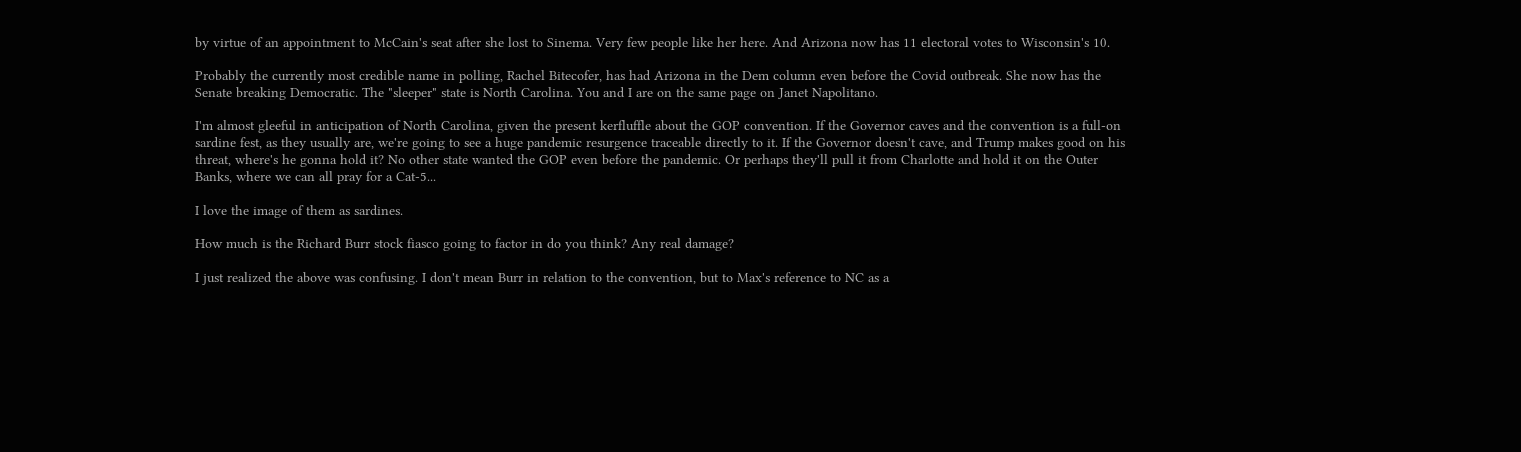by virtue of an appointment to McCain's seat after she lost to Sinema. Very few people like her here. And Arizona now has 11 electoral votes to Wisconsin's 10.

Probably the currently most credible name in polling, Rachel Bitecofer, has had Arizona in the Dem column even before the Covid outbreak. She now has the Senate breaking Democratic. The "sleeper" state is North Carolina. You and I are on the same page on Janet Napolitano.

I'm almost gleeful in anticipation of North Carolina, given the present kerfluffle about the GOP convention. If the Governor caves and the convention is a full-on sardine fest, as they usually are, we're going to see a huge pandemic resurgence traceable directly to it. If the Governor doesn't cave, and Trump makes good on his threat, where's he gonna hold it? No other state wanted the GOP even before the pandemic. Or perhaps they'll pull it from Charlotte and hold it on the Outer Banks, where we can all pray for a Cat-5...

I love the image of them as sardines.

How much is the Richard Burr stock fiasco going to factor in do you think? Any real damage?

I just realized the above was confusing. I don't mean Burr in relation to the convention, but to Max's reference to NC as a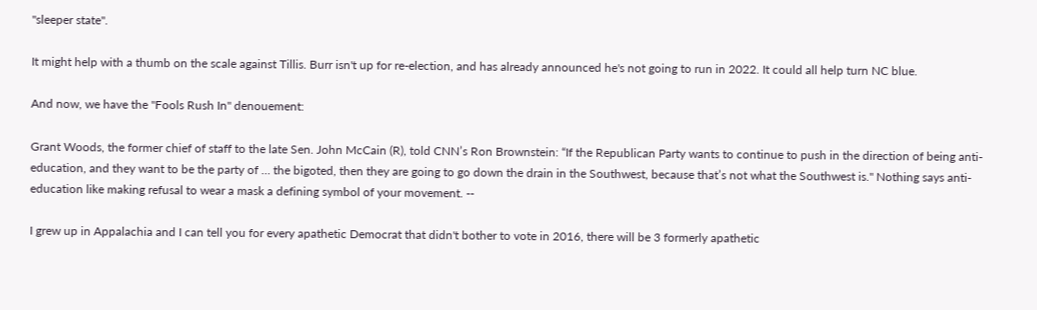"sleeper state".

It might help with a thumb on the scale against Tillis. Burr isn't up for re-election, and has already announced he's not going to run in 2022. It could all help turn NC blue.

And now, we have the "Fools Rush In" denouement:

Grant Woods, the former chief of staff to the late Sen. John McCain (R), told CNN’s Ron Brownstein: “If the Republican Party wants to continue to push in the direction of being anti-education, and they want to be the party of … the bigoted, then they are going to go down the drain in the Southwest, because that’s not what the Southwest is." Nothing says anti-education like making refusal to wear a mask a defining symbol of your movement. --

I grew up in Appalachia and I can tell you for every apathetic Democrat that didn't bother to vote in 2016, there will be 3 formerly apathetic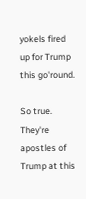yokels fired up for Trump this go'round.

So true. They're apostles of Trump at this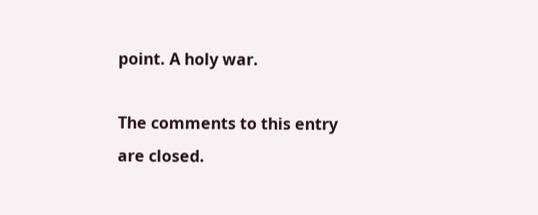point. A holy war.

The comments to this entry are closed.